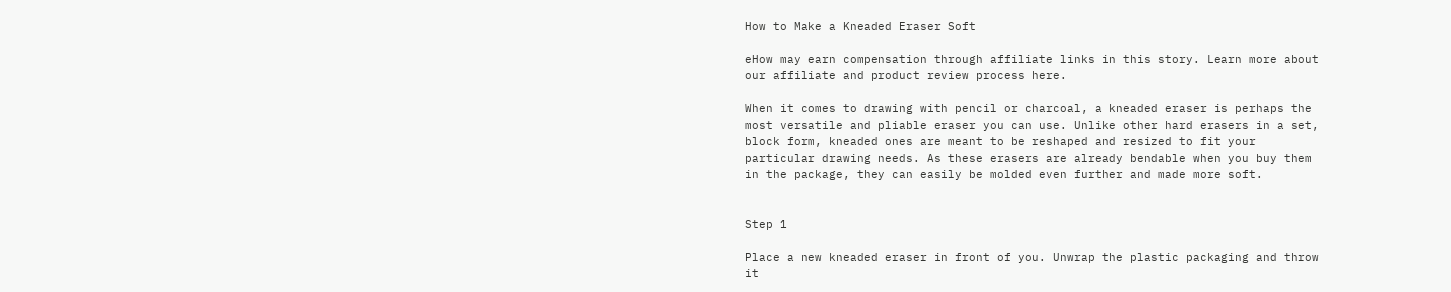How to Make a Kneaded Eraser Soft

eHow may earn compensation through affiliate links in this story. Learn more about our affiliate and product review process here.

When it comes to drawing with pencil or charcoal, a kneaded eraser is perhaps the most versatile and pliable eraser you can use. Unlike other hard erasers in a set, block form, kneaded ones are meant to be reshaped and resized to fit your particular drawing needs. As these erasers are already bendable when you buy them in the package, they can easily be molded even further and made more soft.


Step 1

Place a new kneaded eraser in front of you. Unwrap the plastic packaging and throw it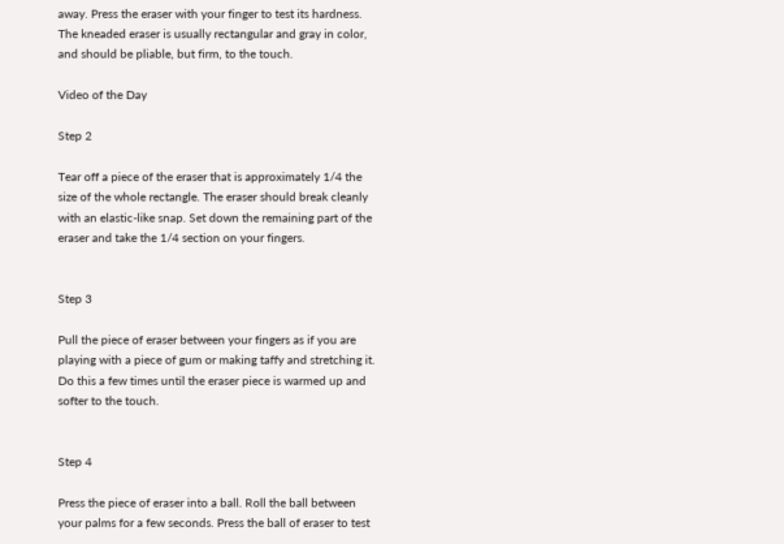away. Press the eraser with your finger to test its hardness. The kneaded eraser is usually rectangular and gray in color, and should be pliable, but firm, to the touch.

Video of the Day

Step 2

Tear off a piece of the eraser that is approximately 1/4 the size of the whole rectangle. The eraser should break cleanly with an elastic-like snap. Set down the remaining part of the eraser and take the 1/4 section on your fingers.


Step 3

Pull the piece of eraser between your fingers as if you are playing with a piece of gum or making taffy and stretching it. Do this a few times until the eraser piece is warmed up and softer to the touch.


Step 4

Press the piece of eraser into a ball. Roll the ball between your palms for a few seconds. Press the ball of eraser to test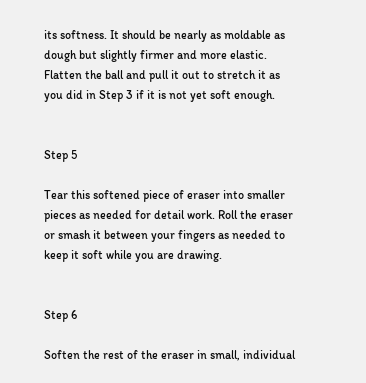its softness. It should be nearly as moldable as dough but slightly firmer and more elastic. Flatten the ball and pull it out to stretch it as you did in Step 3 if it is not yet soft enough.


Step 5

Tear this softened piece of eraser into smaller pieces as needed for detail work. Roll the eraser or smash it between your fingers as needed to keep it soft while you are drawing.


Step 6

Soften the rest of the eraser in small, individual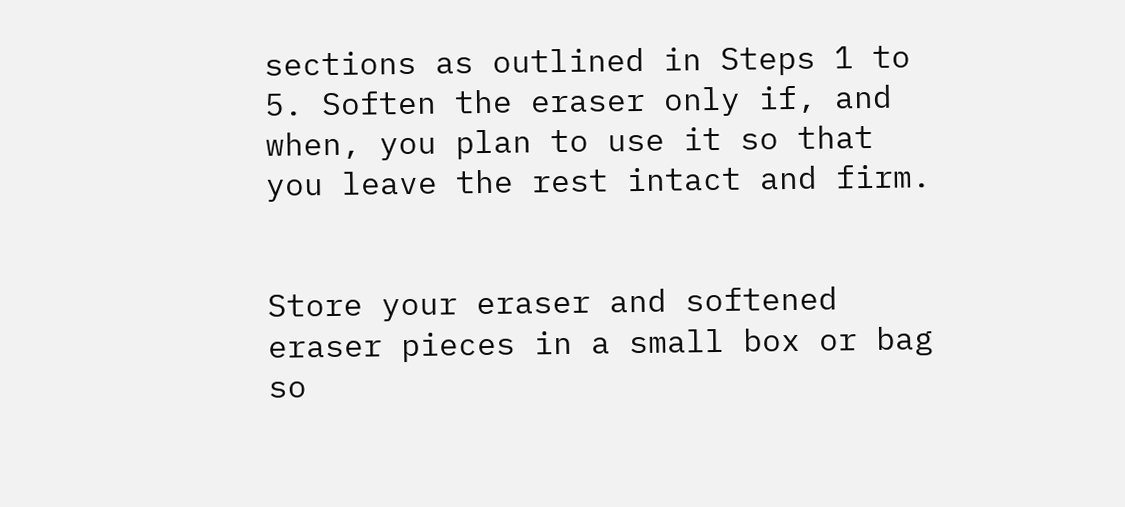sections as outlined in Steps 1 to 5. Soften the eraser only if, and when, you plan to use it so that you leave the rest intact and firm.


Store your eraser and softened eraser pieces in a small box or bag so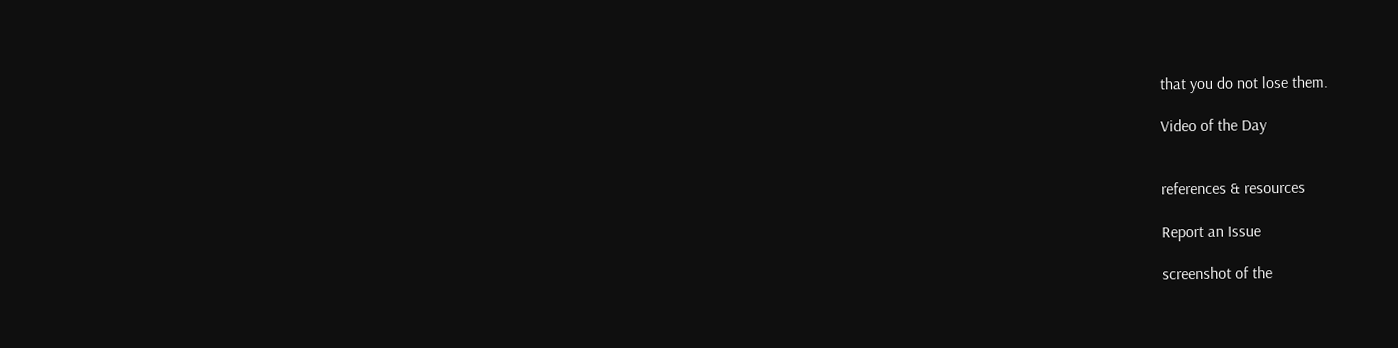that you do not lose them.

Video of the Day


references & resources

Report an Issue

screenshot of the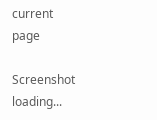current page

Screenshot loading...